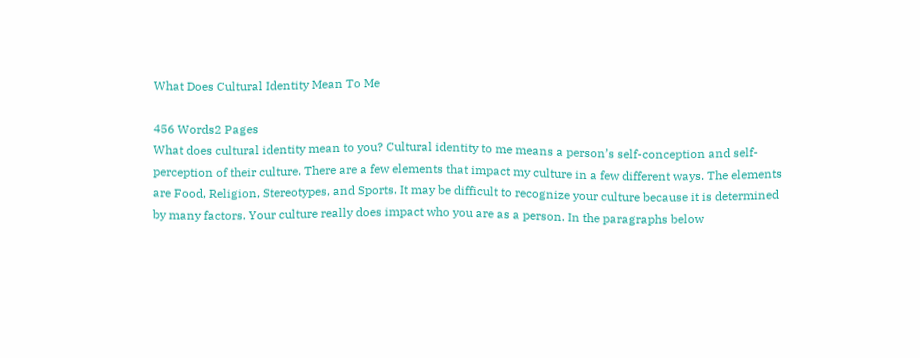What Does Cultural Identity Mean To Me

456 Words2 Pages
What does cultural identity mean to you? Cultural identity to me means a person’s self-conception and self-perception of their culture. There are a few elements that impact my culture in a few different ways. The elements are Food, Religion, Stereotypes, and Sports. It may be difficult to recognize your culture because it is determined by many factors. Your culture really does impact who you are as a person. In the paragraphs below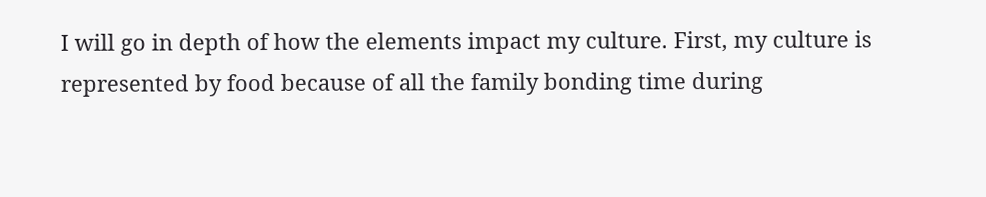I will go in depth of how the elements impact my culture. First, my culture is represented by food because of all the family bonding time during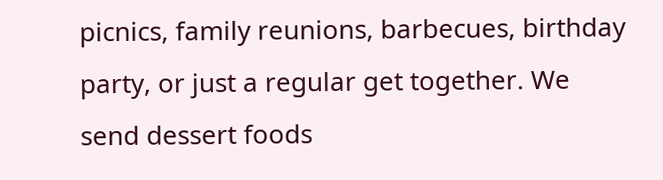picnics, family reunions, barbecues, birthday party, or just a regular get together. We send dessert foods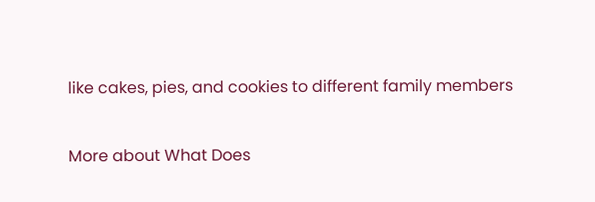like cakes, pies, and cookies to different family members

More about What Does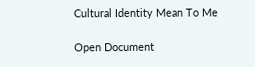Cultural Identity Mean To Me

Open Document